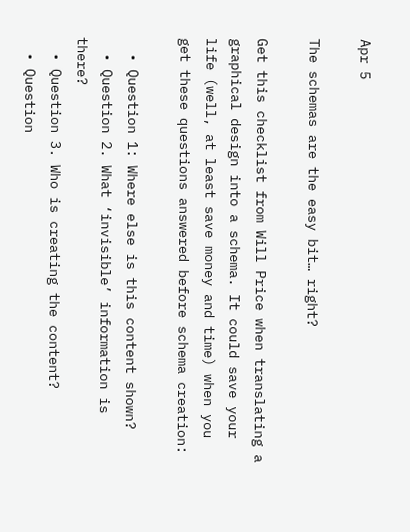Apr 5

The schemas are the easy bit… right?

Get this checklist from Will Price when translating a graphical design into a schema. It could save your life (well, at least save money and time) when you get these questions answered before schema creation:

  • Question 1: Where else is this content shown?
  • Question 2. What ‘invisible’ information is there?
  • Question 3. Who is creating the content?
  • Question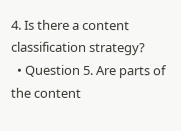4. Is there a content classification strategy?
  • Question 5. Are parts of the content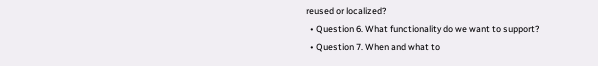reused or localized?
  • Question 6. What functionality do we want to support?
  • Question 7. When and what to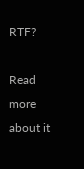RTF?

Read more about it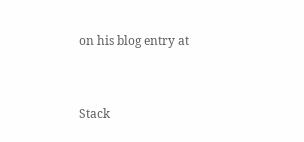on his blog entry at


Stack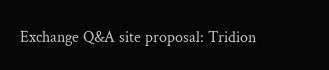Exchange Q&A site proposal: Tridion